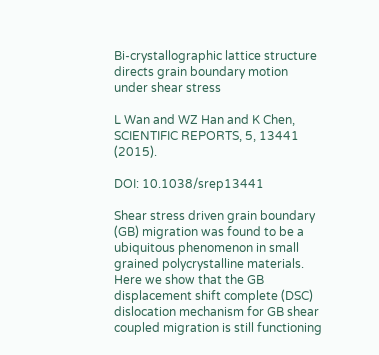Bi-crystallographic lattice structure directs grain boundary motion under shear stress

L Wan and WZ Han and K Chen, SCIENTIFIC REPORTS, 5, 13441 (2015).

DOI: 10.1038/srep13441

Shear stress driven grain boundary (GB) migration was found to be a ubiquitous phenomenon in small grained polycrystalline materials. Here we show that the GB displacement shift complete (DSC) dislocation mechanism for GB shear coupled migration is still functioning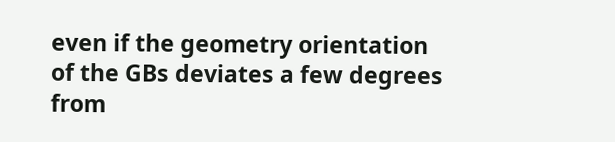even if the geometry orientation of the GBs deviates a few degrees from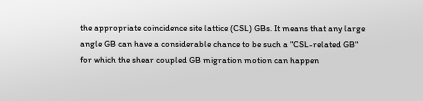the appropriate coincidence site lattice (CSL) GBs. It means that any large angle GB can have a considerable chance to be such a "CSL-related GB" for which the shear coupled GB migration motion can happen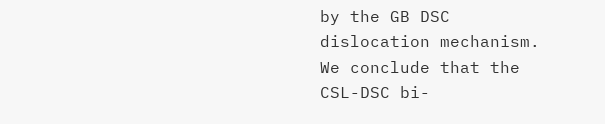by the GB DSC dislocation mechanism. We conclude that the CSL-DSC bi-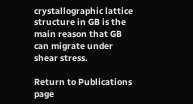crystallographic lattice structure in GB is the main reason that GB can migrate under shear stress.

Return to Publications page